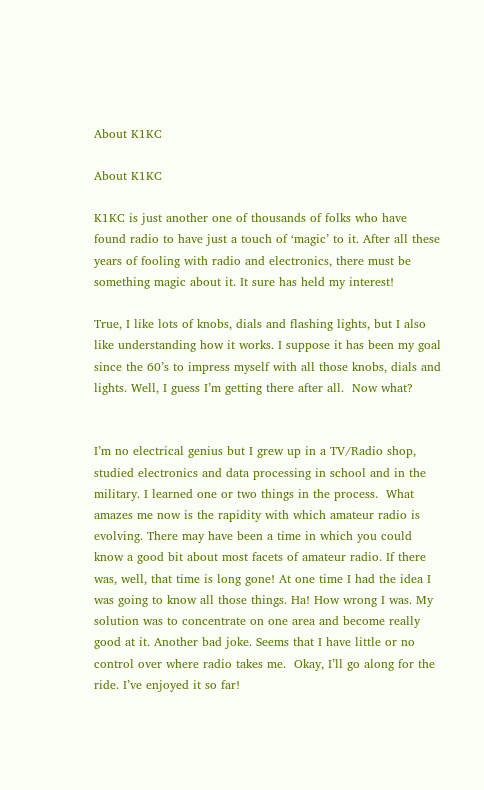About K1KC

About K1KC

K1KC is just another one of thousands of folks who have found radio to have just a touch of ‘magic’ to it. After all these years of fooling with radio and electronics, there must be something magic about it. It sure has held my interest!

True, I like lots of knobs, dials and flashing lights, but I also like understanding how it works. I suppose it has been my goal since the 60’s to impress myself with all those knobs, dials and lights. Well, I guess I’m getting there after all.  Now what?


I’m no electrical genius but I grew up in a TV/Radio shop, studied electronics and data processing in school and in the military. I learned one or two things in the process.  What amazes me now is the rapidity with which amateur radio is evolving. There may have been a time in which you could know a good bit about most facets of amateur radio. If there was, well, that time is long gone! At one time I had the idea I was going to know all those things. Ha! How wrong I was. My solution was to concentrate on one area and become really good at it. Another bad joke. Seems that I have little or no control over where radio takes me.  Okay, I’ll go along for the ride. I’ve enjoyed it so far!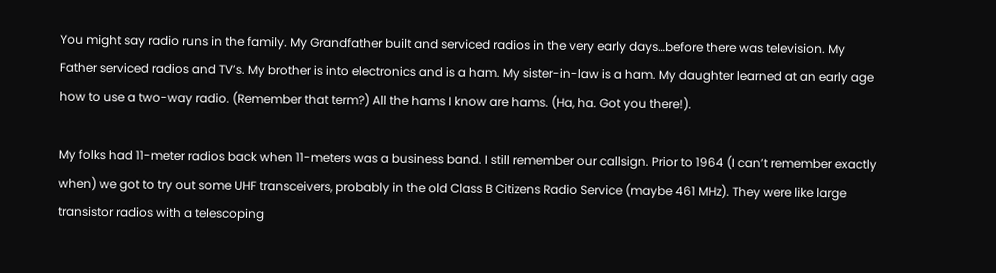You might say radio runs in the family. My Grandfather built and serviced radios in the very early days…before there was television. My Father serviced radios and TV’s. My brother is into electronics and is a ham. My sister-in-law is a ham. My daughter learned at an early age how to use a two-way radio. (Remember that term?) All the hams I know are hams. (Ha, ha. Got you there!).

My folks had 11-meter radios back when 11-meters was a business band. I still remember our callsign. Prior to 1964 (I can’t remember exactly when) we got to try out some UHF transceivers, probably in the old Class B Citizens Radio Service (maybe 461 MHz). They were like large transistor radios with a telescoping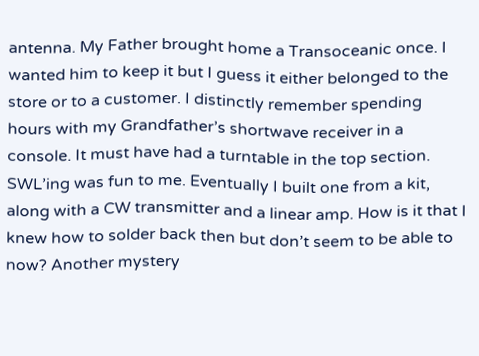antenna. My Father brought home a Transoceanic once. I wanted him to keep it but I guess it either belonged to the store or to a customer. I distinctly remember spending hours with my Grandfather’s shortwave receiver in a console. It must have had a turntable in the top section. SWL’ing was fun to me. Eventually I built one from a kit, along with a CW transmitter and a linear amp. How is it that I knew how to solder back then but don’t seem to be able to now? Another mystery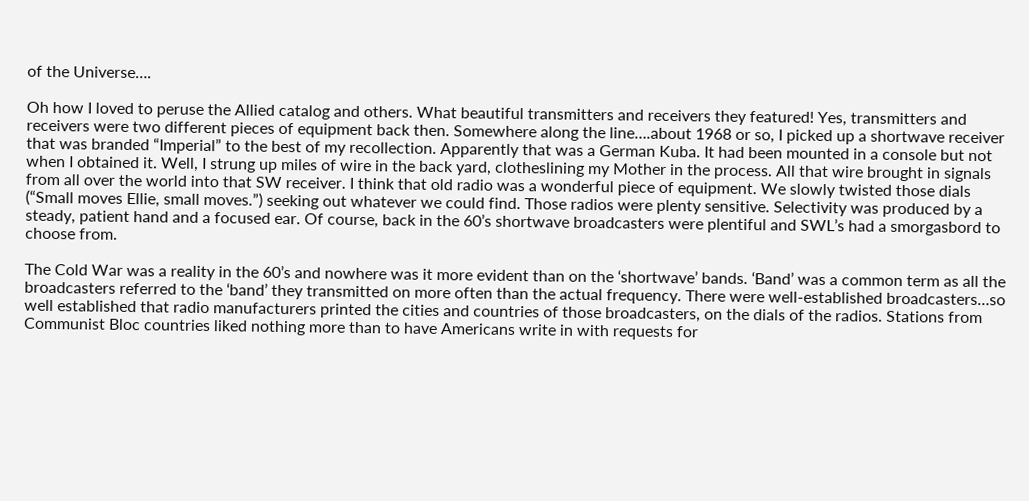of the Universe….

Oh how I loved to peruse the Allied catalog and others. What beautiful transmitters and receivers they featured! Yes, transmitters and receivers were two different pieces of equipment back then. Somewhere along the line….about 1968 or so, I picked up a shortwave receiver that was branded “Imperial” to the best of my recollection. Apparently that was a German Kuba. It had been mounted in a console but not when I obtained it. Well, I strung up miles of wire in the back yard, clotheslining my Mother in the process. All that wire brought in signals from all over the world into that SW receiver. I think that old radio was a wonderful piece of equipment. We slowly twisted those dials (“Small moves Ellie, small moves.”) seeking out whatever we could find. Those radios were plenty sensitive. Selectivity was produced by a steady, patient hand and a focused ear. Of course, back in the 60’s shortwave broadcasters were plentiful and SWL’s had a smorgasbord to choose from.

The Cold War was a reality in the 60’s and nowhere was it more evident than on the ‘shortwave’ bands. ‘Band’ was a common term as all the broadcasters referred to the ‘band’ they transmitted on more often than the actual frequency. There were well-established broadcasters…so well established that radio manufacturers printed the cities and countries of those broadcasters, on the dials of the radios. Stations from Communist Bloc countries liked nothing more than to have Americans write in with requests for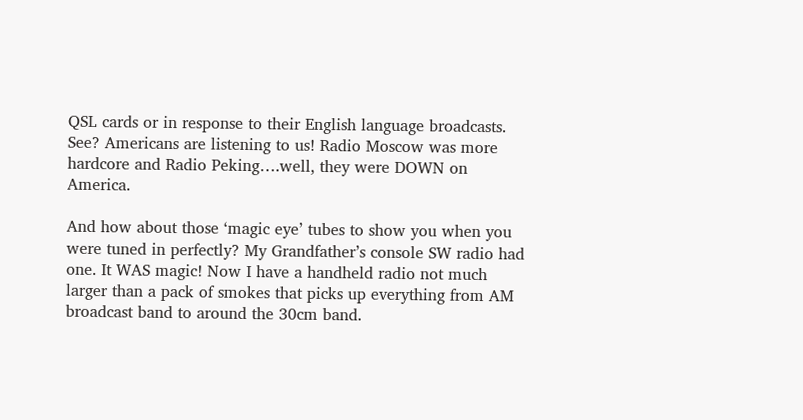QSL cards or in response to their English language broadcasts. See? Americans are listening to us! Radio Moscow was more hardcore and Radio Peking….well, they were DOWN on America.

And how about those ‘magic eye’ tubes to show you when you were tuned in perfectly? My Grandfather’s console SW radio had one. It WAS magic! Now I have a handheld radio not much larger than a pack of smokes that picks up everything from AM broadcast band to around the 30cm band.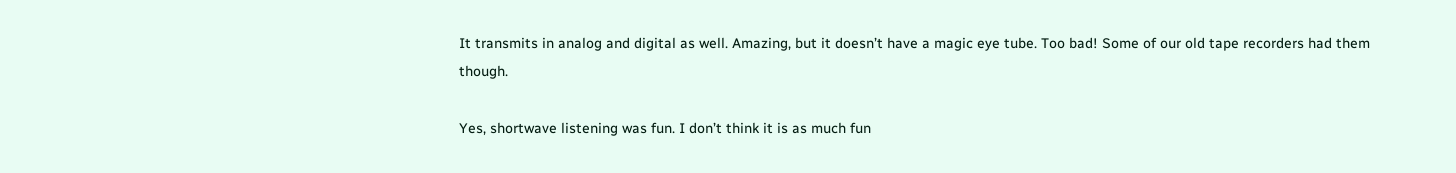It transmits in analog and digital as well. Amazing, but it doesn’t have a magic eye tube. Too bad! Some of our old tape recorders had them though.

Yes, shortwave listening was fun. I don’t think it is as much fun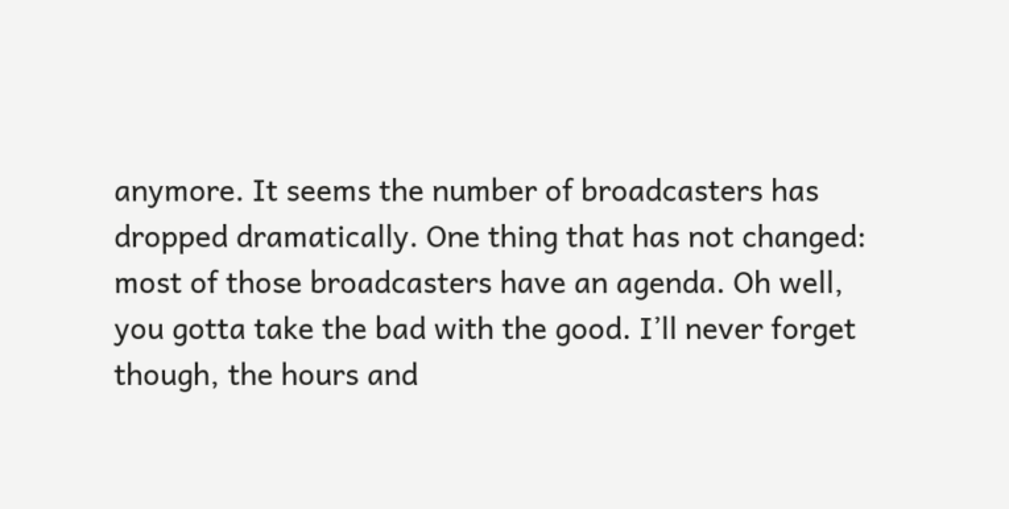anymore. It seems the number of broadcasters has dropped dramatically. One thing that has not changed: most of those broadcasters have an agenda. Oh well, you gotta take the bad with the good. I’ll never forget though, the hours and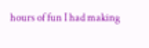hours of fun I had making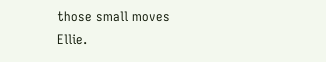those small moves Ellie.